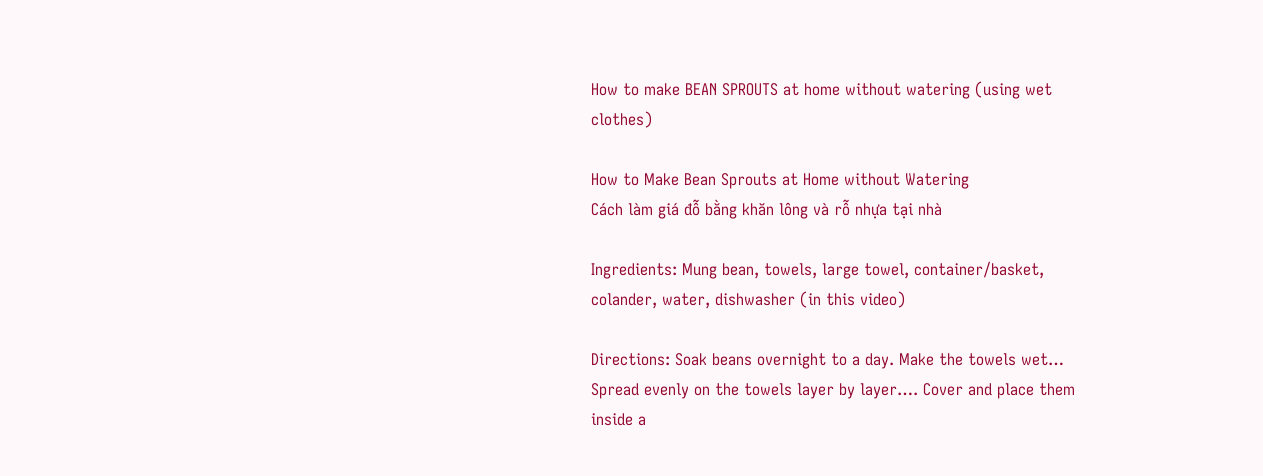How to make BEAN SPROUTS at home without watering (using wet clothes)

How to Make Bean Sprouts at Home without Watering
Cách làm giá đỗ bằng khăn lông và rỗ nhựa tại nhà

Ingredients: Mung bean, towels, large towel, container/basket, colander, water, dishwasher (in this video)

Directions: Soak beans overnight to a day. Make the towels wet… Spread evenly on the towels layer by layer…. Cover and place them inside a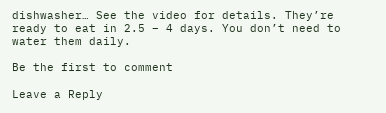dishwasher… See the video for details. They’re ready to eat in 2.5 – 4 days. You don’t need to water them daily.

Be the first to comment

Leave a Reply